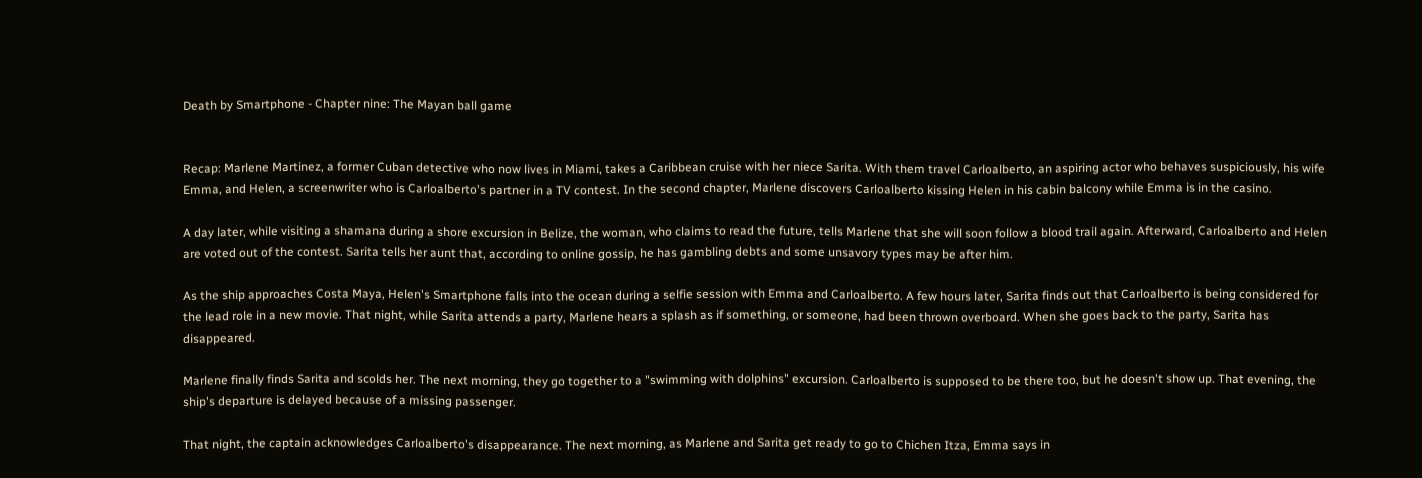Death by Smartphone - Chapter nine: The Mayan ball game


Recap: Marlene Martinez, a former Cuban detective who now lives in Miami, takes a Caribbean cruise with her niece Sarita. With them travel Carloalberto, an aspiring actor who behaves suspiciously, his wife Emma, and Helen, a screenwriter who is Carloalberto's partner in a TV contest. In the second chapter, Marlene discovers Carloalberto kissing Helen in his cabin balcony while Emma is in the casino.

A day later, while visiting a shamana during a shore excursion in Belize, the woman, who claims to read the future, tells Marlene that she will soon follow a blood trail again. Afterward, Carloalberto and Helen are voted out of the contest. Sarita tells her aunt that, according to online gossip, he has gambling debts and some unsavory types may be after him.

As the ship approaches Costa Maya, Helen's Smartphone falls into the ocean during a selfie session with Emma and Carloalberto. A few hours later, Sarita finds out that Carloalberto is being considered for the lead role in a new movie. That night, while Sarita attends a party, Marlene hears a splash as if something, or someone, had been thrown overboard. When she goes back to the party, Sarita has disappeared.

Marlene finally finds Sarita and scolds her. The next morning, they go together to a "swimming with dolphins" excursion. Carloalberto is supposed to be there too, but he doesn't show up. That evening, the ship's departure is delayed because of a missing passenger.

That night, the captain acknowledges Carloalberto's disappearance. The next morning, as Marlene and Sarita get ready to go to Chichen Itza, Emma says in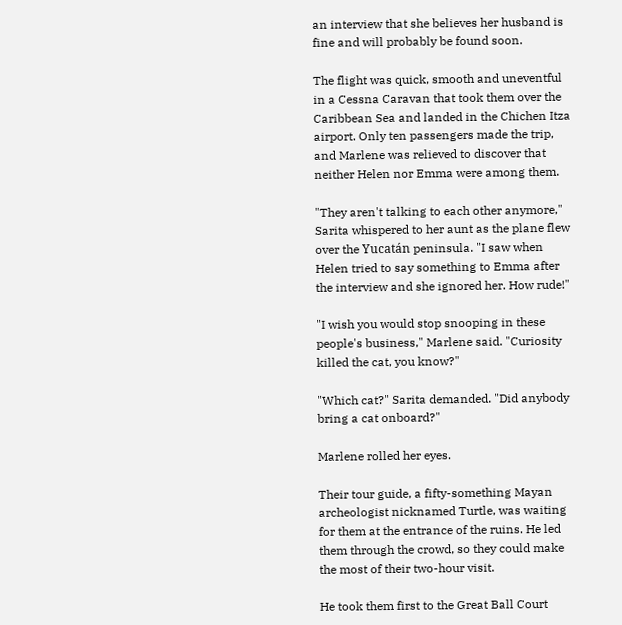an interview that she believes her husband is fine and will probably be found soon.

The flight was quick, smooth and uneventful in a Cessna Caravan that took them over the Caribbean Sea and landed in the Chichen Itza airport. Only ten passengers made the trip, and Marlene was relieved to discover that neither Helen nor Emma were among them.

"They aren't talking to each other anymore," Sarita whispered to her aunt as the plane flew over the Yucatán peninsula. "I saw when Helen tried to say something to Emma after the interview and she ignored her. How rude!"

"I wish you would stop snooping in these people's business," Marlene said. "Curiosity killed the cat, you know?"

"Which cat?" Sarita demanded. "Did anybody bring a cat onboard?"

Marlene rolled her eyes.

Their tour guide, a fifty-something Mayan archeologist nicknamed Turtle, was waiting for them at the entrance of the ruins. He led them through the crowd, so they could make the most of their two-hour visit.

He took them first to the Great Ball Court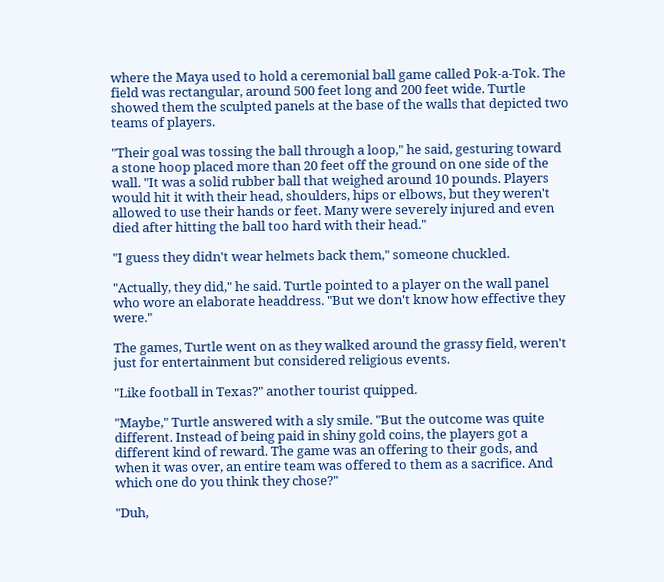where the Maya used to hold a ceremonial ball game called Pok-a-Tok. The field was rectangular, around 500 feet long and 200 feet wide. Turtle showed them the sculpted panels at the base of the walls that depicted two teams of players.

"Their goal was tossing the ball through a loop," he said, gesturing toward a stone hoop placed more than 20 feet off the ground on one side of the wall. "It was a solid rubber ball that weighed around 10 pounds. Players would hit it with their head, shoulders, hips or elbows, but they weren't allowed to use their hands or feet. Many were severely injured and even died after hitting the ball too hard with their head."

"I guess they didn't wear helmets back them," someone chuckled.

"Actually, they did," he said. Turtle pointed to a player on the wall panel who wore an elaborate headdress. "But we don't know how effective they were."

The games, Turtle went on as they walked around the grassy field, weren't just for entertainment but considered religious events.

"Like football in Texas?" another tourist quipped.

"Maybe," Turtle answered with a sly smile. "But the outcome was quite different. Instead of being paid in shiny gold coins, the players got a different kind of reward. The game was an offering to their gods, and when it was over, an entire team was offered to them as a sacrifice. And which one do you think they chose?"

"Duh,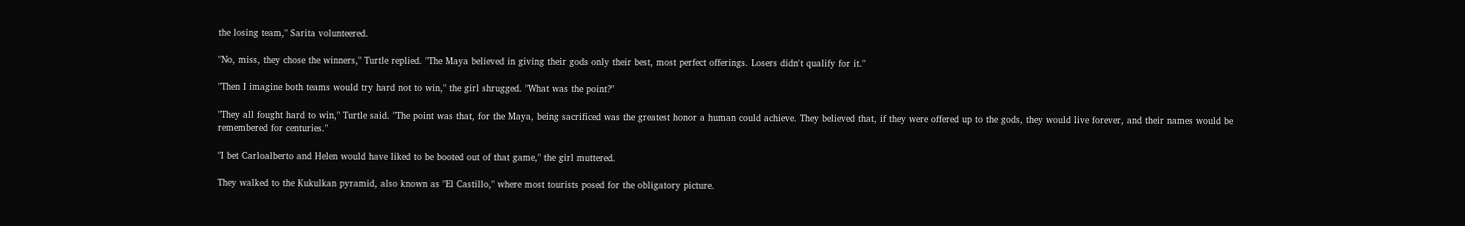the losing team," Sarita volunteered.

"No, miss, they chose the winners," Turtle replied. "The Maya believed in giving their gods only their best, most perfect offerings. Losers didn't qualify for it."

"Then I imagine both teams would try hard not to win," the girl shrugged. "What was the point?"

"They all fought hard to win," Turtle said. "The point was that, for the Maya, being sacrificed was the greatest honor a human could achieve. They believed that, if they were offered up to the gods, they would live forever, and their names would be remembered for centuries."

"I bet Carloalberto and Helen would have liked to be booted out of that game," the girl muttered.

They walked to the Kukulkan pyramid, also known as "El Castillo," where most tourists posed for the obligatory picture.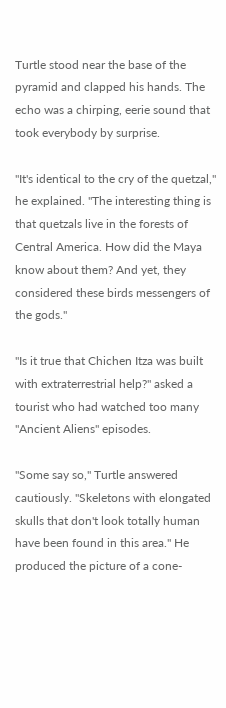Turtle stood near the base of the pyramid and clapped his hands. The echo was a chirping, eerie sound that took everybody by surprise.

"It's identical to the cry of the quetzal," he explained. "The interesting thing is that quetzals live in the forests of Central America. How did the Maya know about them? And yet, they considered these birds messengers of the gods."

"Is it true that Chichen Itza was built with extraterrestrial help?" asked a tourist who had watched too many "Ancient Aliens" episodes.

"Some say so," Turtle answered cautiously. "Skeletons with elongated skulls that don't look totally human have been found in this area." He produced the picture of a cone-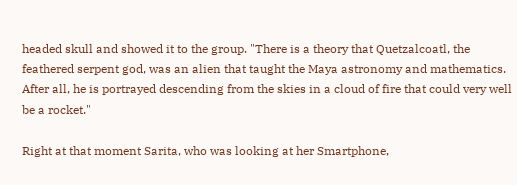headed skull and showed it to the group. "There is a theory that Quetzalcoatl, the feathered serpent god, was an alien that taught the Maya astronomy and mathematics. After all, he is portrayed descending from the skies in a cloud of fire that could very well be a rocket."

Right at that moment Sarita, who was looking at her Smartphone,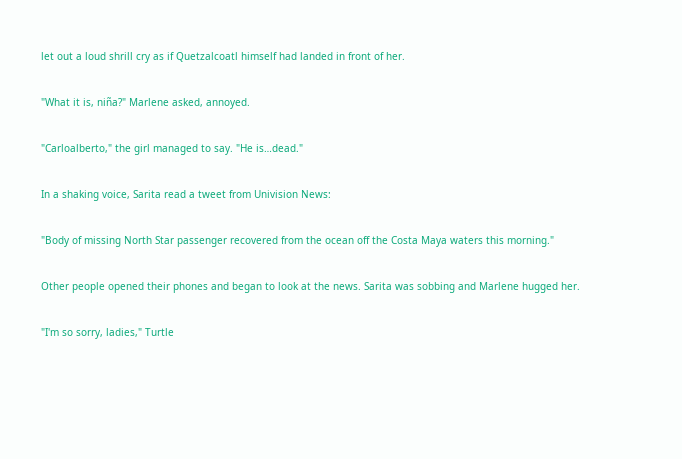let out a loud shrill cry as if Quetzalcoatl himself had landed in front of her.

"What it is, niña?" Marlene asked, annoyed.

"Carloalberto," the girl managed to say. "He is…dead."

In a shaking voice, Sarita read a tweet from Univision News:

"Body of missing North Star passenger recovered from the ocean off the Costa Maya waters this morning."

Other people opened their phones and began to look at the news. Sarita was sobbing and Marlene hugged her.

"I'm so sorry, ladies," Turtle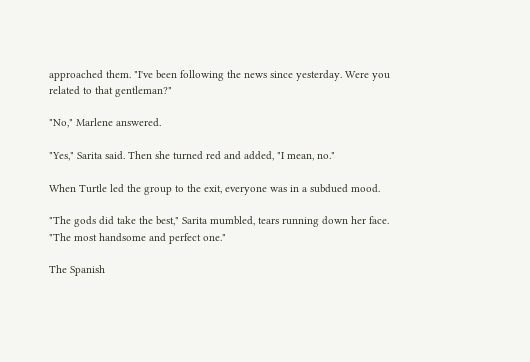approached them. "I've been following the news since yesterday. Were you related to that gentleman?"

"No," Marlene answered.

"Yes," Sarita said. Then she turned red and added, "I mean, no."

When Turtle led the group to the exit, everyone was in a subdued mood.

"The gods did take the best," Sarita mumbled, tears running down her face. "The most handsome and perfect one."

The Spanish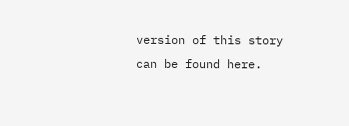version of this story can be found here.